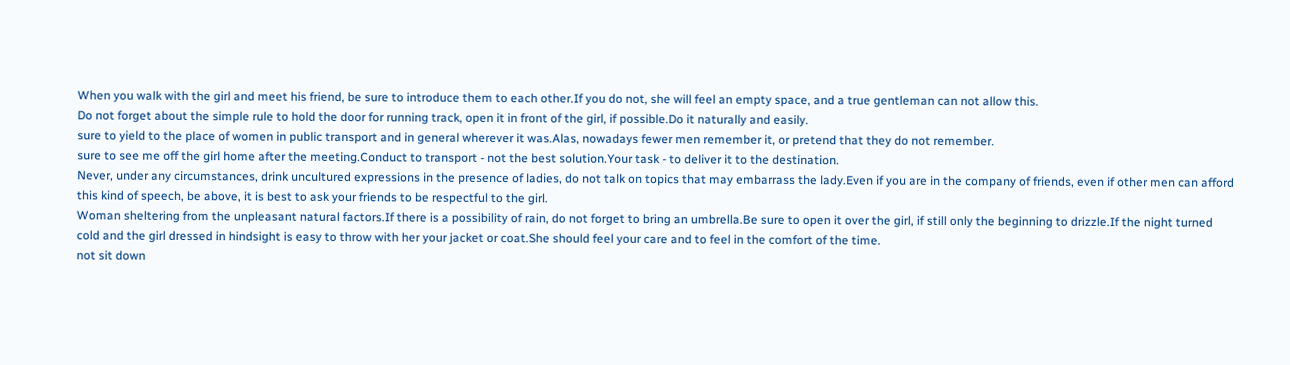When you walk with the girl and meet his friend, be sure to introduce them to each other.If you do not, she will feel an empty space, and a true gentleman can not allow this.
Do not forget about the simple rule to hold the door for running track, open it in front of the girl, if possible.Do it naturally and easily.
sure to yield to the place of women in public transport and in general wherever it was.Alas, nowadays fewer men remember it, or pretend that they do not remember.
sure to see me off the girl home after the meeting.Conduct to transport - not the best solution.Your task - to deliver it to the destination.
Never, under any circumstances, drink uncultured expressions in the presence of ladies, do not talk on topics that may embarrass the lady.Even if you are in the company of friends, even if other men can afford this kind of speech, be above, it is best to ask your friends to be respectful to the girl.
Woman sheltering from the unpleasant natural factors.If there is a possibility of rain, do not forget to bring an umbrella.Be sure to open it over the girl, if still only the beginning to drizzle.If the night turned cold and the girl dressed in hindsight is easy to throw with her your jacket or coat.She should feel your care and to feel in the comfort of the time.
not sit down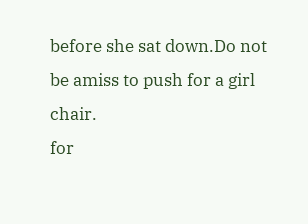before she sat down.Do not be amiss to push for a girl chair.
for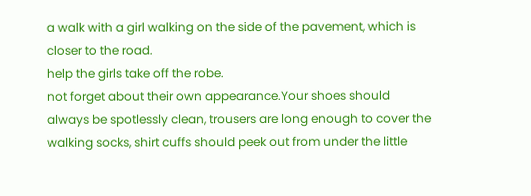a walk with a girl walking on the side of the pavement, which is closer to the road.
help the girls take off the robe.
not forget about their own appearance.Your shoes should always be spotlessly clean, trousers are long enough to cover the walking socks, shirt cuffs should peek out from under the little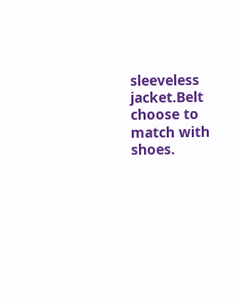sleeveless jacket.Belt choose to match with shoes.